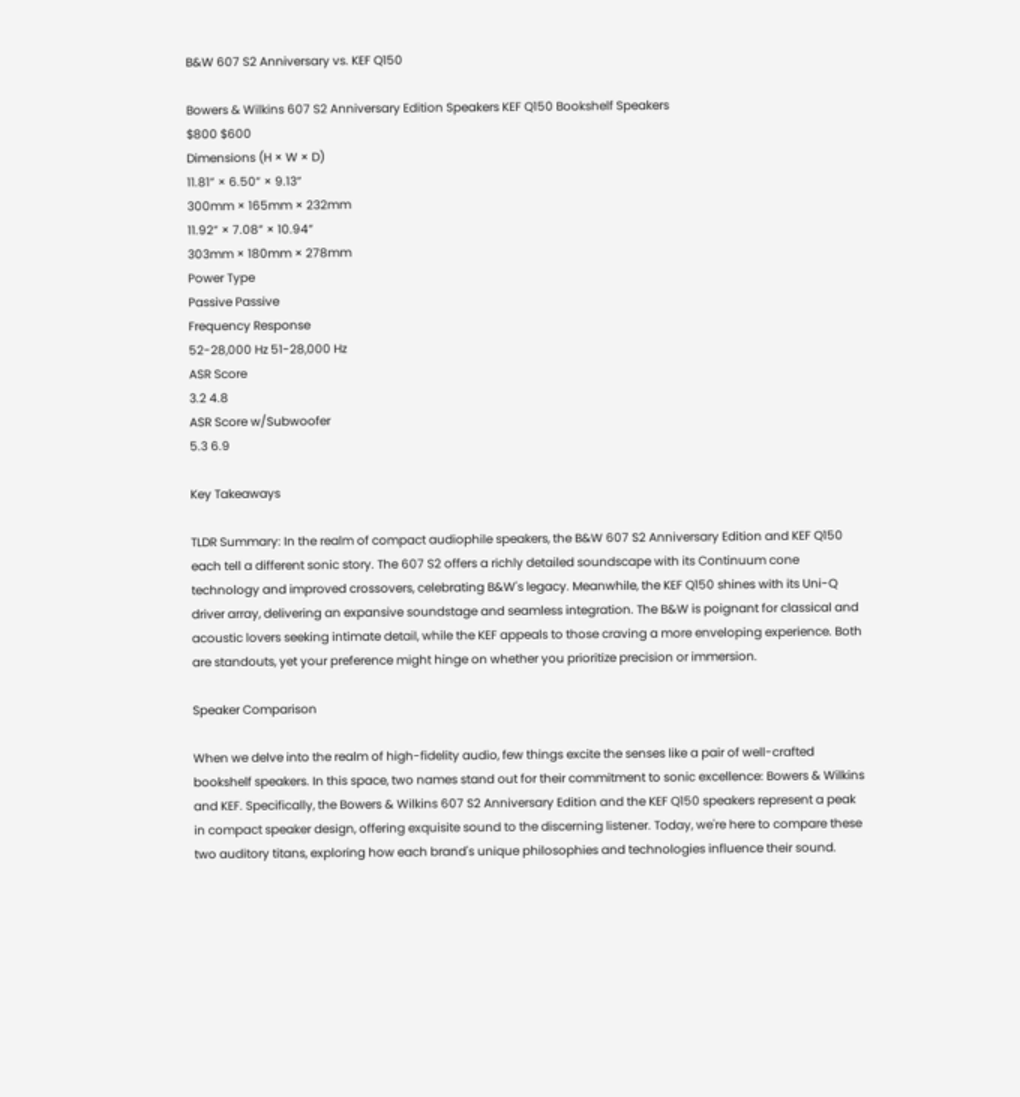B&W 607 S2 Anniversary vs. KEF Q150

Bowers & Wilkins 607 S2 Anniversary Edition Speakers KEF Q150 Bookshelf Speakers
$800 $600
Dimensions (H × W × D)
11.81” × 6.50” × 9.13”
300mm × 165mm × 232mm
11.92” × 7.08” × 10.94”
303mm × 180mm × 278mm
Power Type
Passive Passive
Frequency Response
52-28,000 Hz 51-28,000 Hz
ASR Score
3.2 4.8
ASR Score w/Subwoofer
5.3 6.9

Key Takeaways

TLDR Summary: In the realm of compact audiophile speakers, the B&W 607 S2 Anniversary Edition and KEF Q150 each tell a different sonic story. The 607 S2 offers a richly detailed soundscape with its Continuum cone technology and improved crossovers, celebrating B&W's legacy. Meanwhile, the KEF Q150 shines with its Uni-Q driver array, delivering an expansive soundstage and seamless integration. The B&W is poignant for classical and acoustic lovers seeking intimate detail, while the KEF appeals to those craving a more enveloping experience. Both are standouts, yet your preference might hinge on whether you prioritize precision or immersion.

Speaker Comparison

When we delve into the realm of high-fidelity audio, few things excite the senses like a pair of well-crafted bookshelf speakers. In this space, two names stand out for their commitment to sonic excellence: Bowers & Wilkins and KEF. Specifically, the Bowers & Wilkins 607 S2 Anniversary Edition and the KEF Q150 speakers represent a peak in compact speaker design, offering exquisite sound to the discerning listener. Today, we're here to compare these two auditory titans, exploring how each brand's unique philosophies and technologies influence their sound.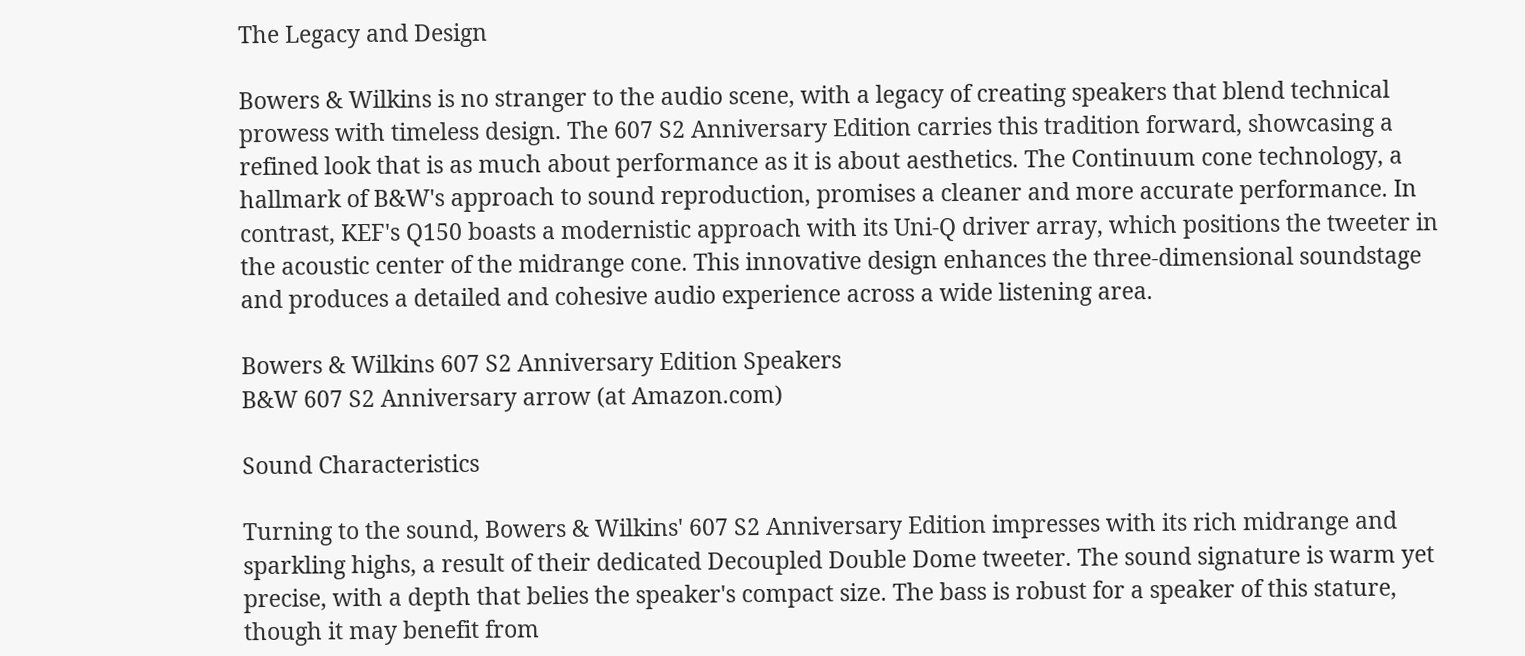The Legacy and Design

Bowers & Wilkins is no stranger to the audio scene, with a legacy of creating speakers that blend technical prowess with timeless design. The 607 S2 Anniversary Edition carries this tradition forward, showcasing a refined look that is as much about performance as it is about aesthetics. The Continuum cone technology, a hallmark of B&W's approach to sound reproduction, promises a cleaner and more accurate performance. In contrast, KEF's Q150 boasts a modernistic approach with its Uni-Q driver array, which positions the tweeter in the acoustic center of the midrange cone. This innovative design enhances the three-dimensional soundstage and produces a detailed and cohesive audio experience across a wide listening area.

Bowers & Wilkins 607 S2 Anniversary Edition Speakers
B&W 607 S2 Anniversary arrow (at Amazon.com)

Sound Characteristics

Turning to the sound, Bowers & Wilkins' 607 S2 Anniversary Edition impresses with its rich midrange and sparkling highs, a result of their dedicated Decoupled Double Dome tweeter. The sound signature is warm yet precise, with a depth that belies the speaker's compact size. The bass is robust for a speaker of this stature, though it may benefit from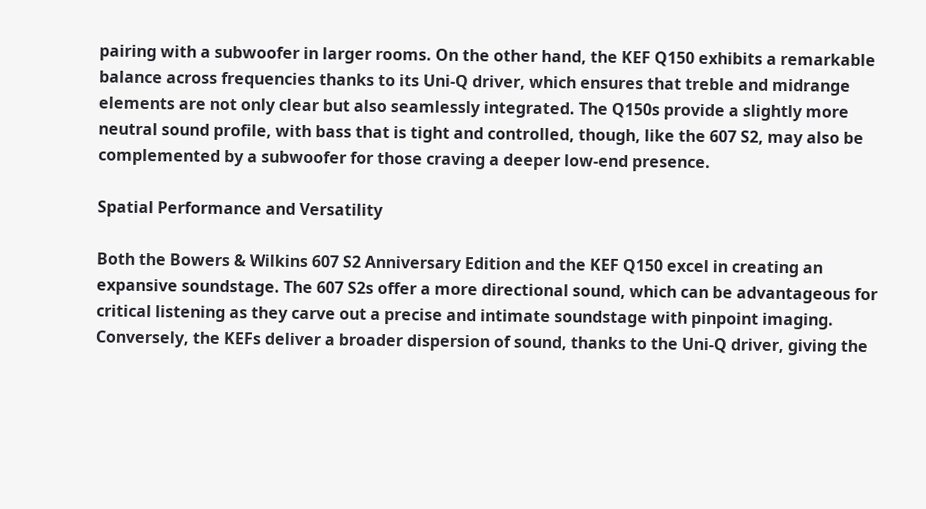pairing with a subwoofer in larger rooms. On the other hand, the KEF Q150 exhibits a remarkable balance across frequencies thanks to its Uni-Q driver, which ensures that treble and midrange elements are not only clear but also seamlessly integrated. The Q150s provide a slightly more neutral sound profile, with bass that is tight and controlled, though, like the 607 S2, may also be complemented by a subwoofer for those craving a deeper low-end presence.

Spatial Performance and Versatility

Both the Bowers & Wilkins 607 S2 Anniversary Edition and the KEF Q150 excel in creating an expansive soundstage. The 607 S2s offer a more directional sound, which can be advantageous for critical listening as they carve out a precise and intimate soundstage with pinpoint imaging. Conversely, the KEFs deliver a broader dispersion of sound, thanks to the Uni-Q driver, giving the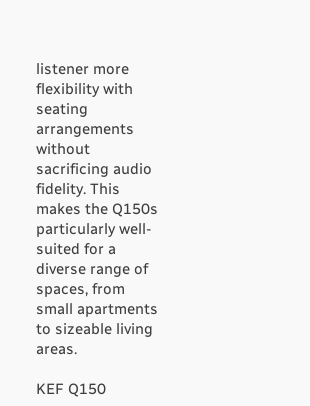listener more flexibility with seating arrangements without sacrificing audio fidelity. This makes the Q150s particularly well-suited for a diverse range of spaces, from small apartments to sizeable living areas.

KEF Q150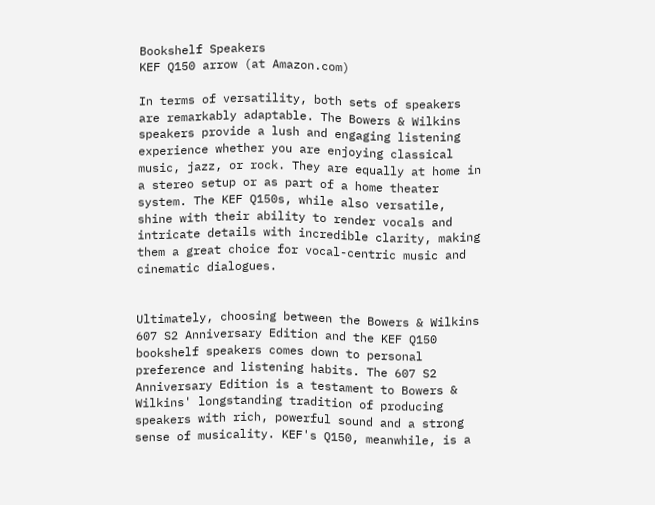Bookshelf Speakers
KEF Q150 arrow (at Amazon.com)

In terms of versatility, both sets of speakers are remarkably adaptable. The Bowers & Wilkins speakers provide a lush and engaging listening experience whether you are enjoying classical music, jazz, or rock. They are equally at home in a stereo setup or as part of a home theater system. The KEF Q150s, while also versatile, shine with their ability to render vocals and intricate details with incredible clarity, making them a great choice for vocal-centric music and cinematic dialogues.


Ultimately, choosing between the Bowers & Wilkins 607 S2 Anniversary Edition and the KEF Q150 bookshelf speakers comes down to personal preference and listening habits. The 607 S2 Anniversary Edition is a testament to Bowers & Wilkins' longstanding tradition of producing speakers with rich, powerful sound and a strong sense of musicality. KEF's Q150, meanwhile, is a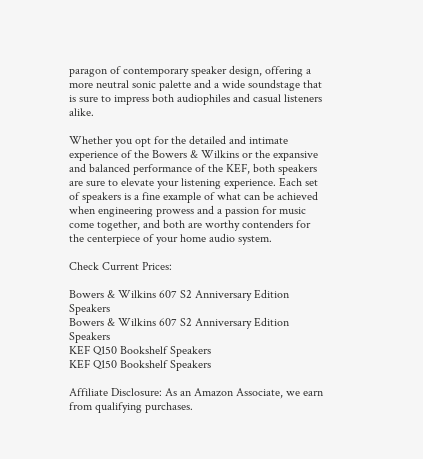paragon of contemporary speaker design, offering a more neutral sonic palette and a wide soundstage that is sure to impress both audiophiles and casual listeners alike.

Whether you opt for the detailed and intimate experience of the Bowers & Wilkins or the expansive and balanced performance of the KEF, both speakers are sure to elevate your listening experience. Each set of speakers is a fine example of what can be achieved when engineering prowess and a passion for music come together, and both are worthy contenders for the centerpiece of your home audio system.

Check Current Prices:

Bowers & Wilkins 607 S2 Anniversary Edition Speakers
Bowers & Wilkins 607 S2 Anniversary Edition Speakers
KEF Q150 Bookshelf Speakers
KEF Q150 Bookshelf Speakers

Affiliate Disclosure: As an Amazon Associate, we earn from qualifying purchases.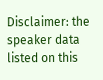Disclaimer: the speaker data listed on this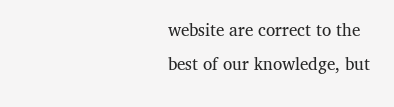website are correct to the best of our knowledge, but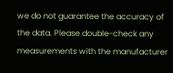we do not guarantee the accuracy of the data. Please double-check any measurements with the manufacturer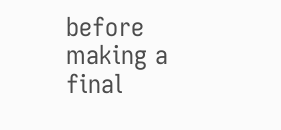before making a final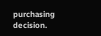purchasing decision.